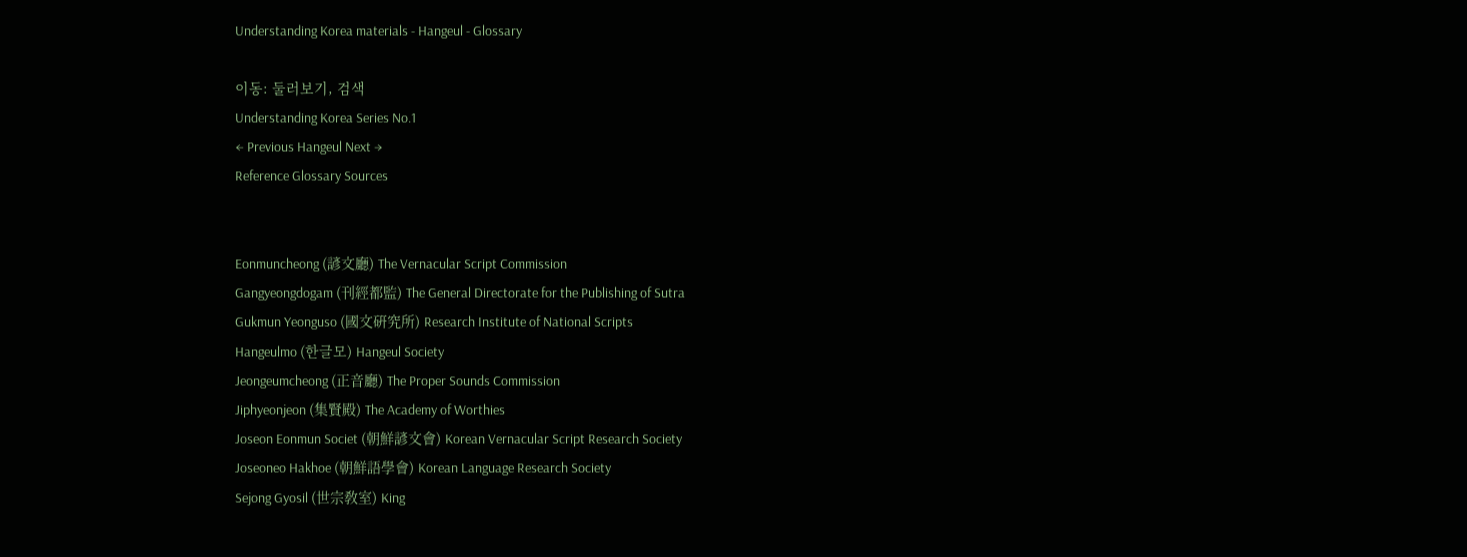Understanding Korea materials - Hangeul - Glossary

이동: 둘러보기, 검색
Understanding Korea Series No.1
← Previous Hangeul Next →
Reference Glossary Sources


Eonmuncheong (諺文廳) The Vernacular Script Commission
Gangyeongdogam (刊經都監) The General Directorate for the Publishing of Sutra
Gukmun Yeonguso (國文硏究所) Research Institute of National Scripts
Hangeulmo (한글모) Hangeul Society
Jeongeumcheong (正音廳) The Proper Sounds Commission
Jiphyeonjeon (集賢殿) The Academy of Worthies
Joseon Eonmun Societ (朝鮮諺文會) Korean Vernacular Script Research Society
Joseoneo Hakhoe (朝鮮語學會) Korean Language Research Society
Sejong Gyosil (世宗敎室) King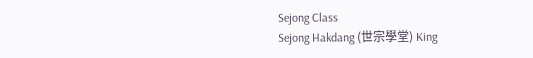Sejong Class
Sejong Hakdang (世宗學堂) King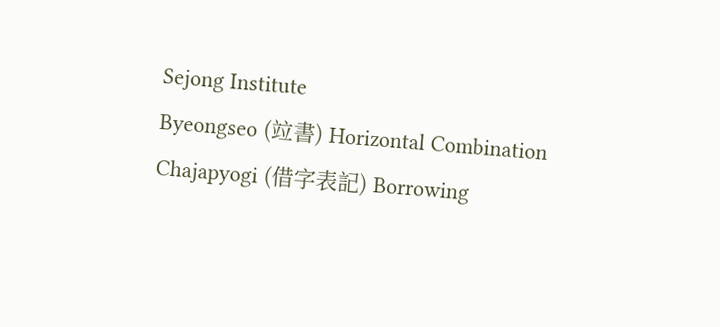Sejong Institute
Byeongseo (竝書) Horizontal Combination
Chajapyogi (借字表記) Borrowing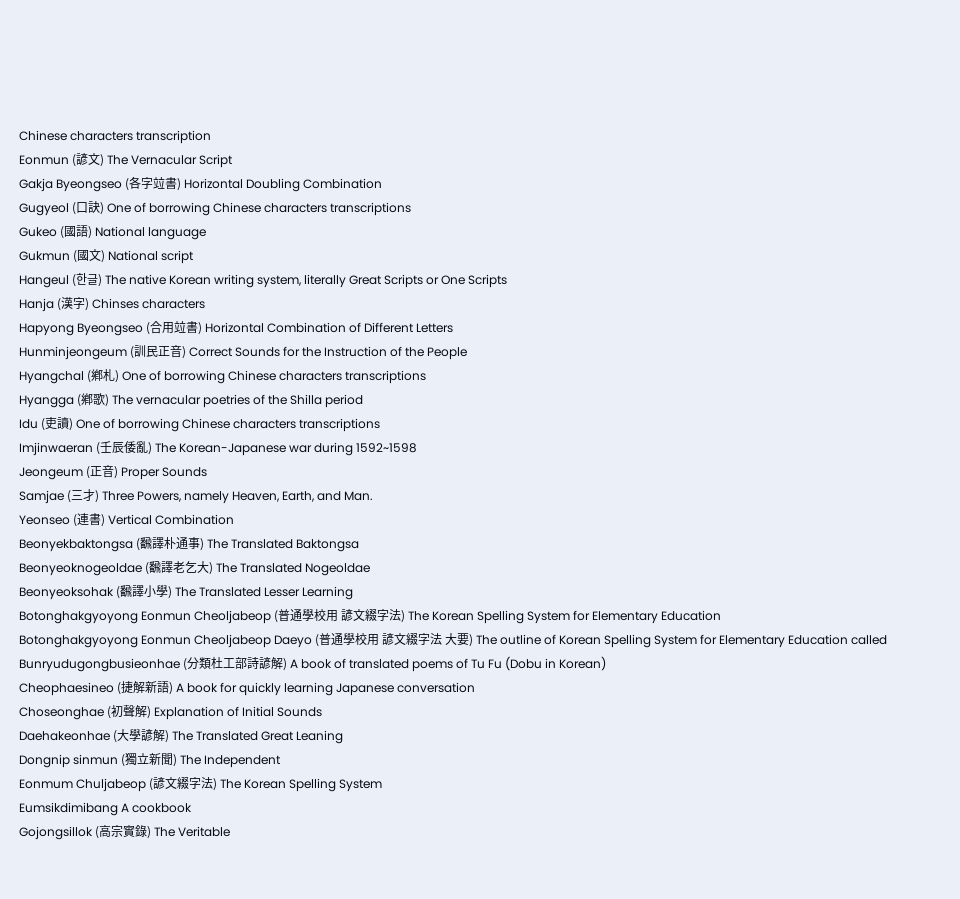Chinese characters transcription
Eonmun (諺文) The Vernacular Script
Gakja Byeongseo (各字竝書) Horizontal Doubling Combination
Gugyeol (口訣) One of borrowing Chinese characters transcriptions
Gukeo (國語) National language
Gukmun (國文) National script
Hangeul (한글) The native Korean writing system, literally Great Scripts or One Scripts
Hanja (漢字) Chinses characters
Hapyong Byeongseo (合用竝書) Horizontal Combination of Different Letters
Hunminjeongeum (訓民正音) Correct Sounds for the Instruction of the People
Hyangchal (鄕札) One of borrowing Chinese characters transcriptions
Hyangga (鄕歌) The vernacular poetries of the Shilla period
Idu (吏讀) One of borrowing Chinese characters transcriptions
Imjinwaeran (壬辰倭亂) The Korean-Japanese war during 1592~1598
Jeongeum (正音) Proper Sounds
Samjae (三才) Three Powers, namely Heaven, Earth, and Man.
Yeonseo (連書) Vertical Combination
Beonyekbaktongsa (飜譯朴通事) The Translated Baktongsa
Beonyeoknogeoldae (飜譯老乞大) The Translated Nogeoldae
Beonyeoksohak (飜譯小學) The Translated Lesser Learning
Botonghakgyoyong Eonmun Cheoljabeop (普通學校用 諺文綴字法) The Korean Spelling System for Elementary Education
Botonghakgyoyong Eonmun Cheoljabeop Daeyo (普通學校用 諺文綴字法 大要) The outline of Korean Spelling System for Elementary Education called
Bunryudugongbusieonhae (分類杜工部詩諺解) A book of translated poems of Tu Fu (Dobu in Korean)
Cheophaesineo (捷解新語) A book for quickly learning Japanese conversation
Choseonghae (初聲解) Explanation of Initial Sounds
Daehakeonhae (大學諺解) The Translated Great Leaning
Dongnip sinmun (獨立新聞) The Independent
Eonmum Chuljabeop (諺文綴字法) The Korean Spelling System
Eumsikdimibang A cookbook
Gojongsillok (高宗實錄) The Veritable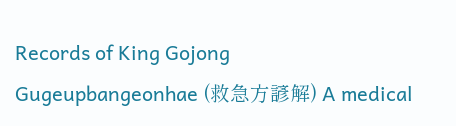Records of King Gojong
Gugeupbangeonhae (救急方諺解) A medical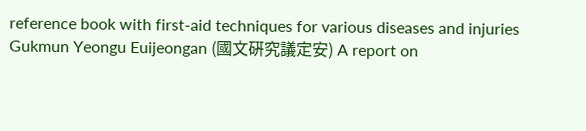reference book with first-aid techniques for various diseases and injuries
Gukmun Yeongu Euijeongan (國文硏究議定安) A report on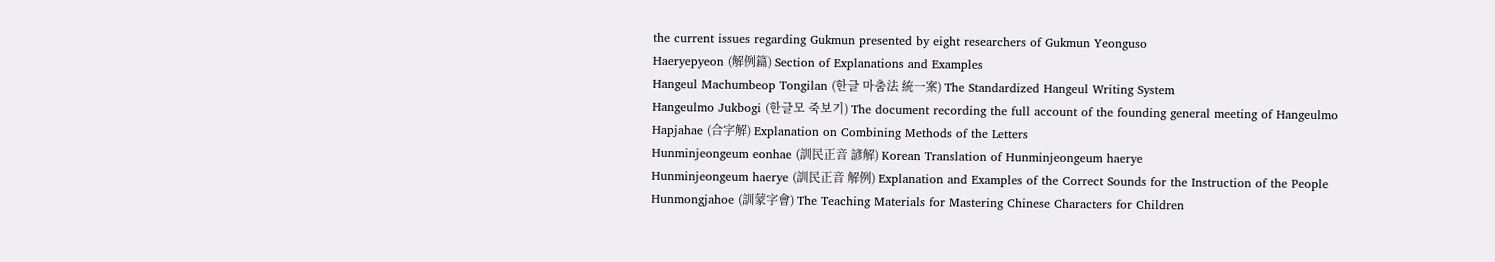the current issues regarding Gukmun presented by eight researchers of Gukmun Yeonguso
Haeryepyeon (解例篇) Section of Explanations and Examples
Hangeul Machumbeop Tongilan (한글 마춤法 統一案) The Standardized Hangeul Writing System
Hangeulmo Jukbogi (한글모 죽보기) The document recording the full account of the founding general meeting of Hangeulmo
Hapjahae (合字解) Explanation on Combining Methods of the Letters
Hunminjeongeum eonhae (訓民正音 諺解) Korean Translation of Hunminjeongeum haerye
Hunminjeongeum haerye (訓民正音 解例) Explanation and Examples of the Correct Sounds for the Instruction of the People
Hunmongjahoe (訓蒙字會) The Teaching Materials for Mastering Chinese Characters for Children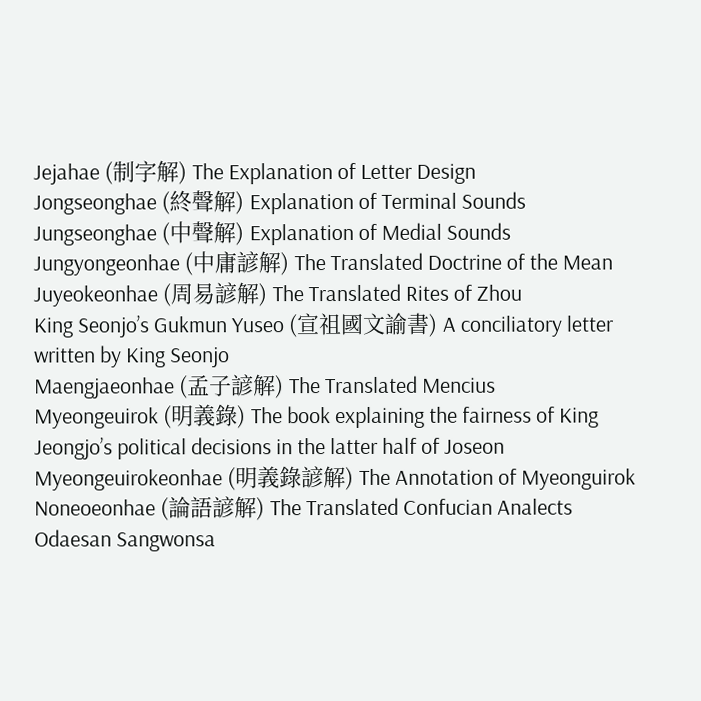Jejahae (制字解) The Explanation of Letter Design
Jongseonghae (終聲解) Explanation of Terminal Sounds
Jungseonghae (中聲解) Explanation of Medial Sounds
Jungyongeonhae (中庸諺解) The Translated Doctrine of the Mean
Juyeokeonhae (周易諺解) The Translated Rites of Zhou
King Seonjo’s Gukmun Yuseo (宣祖國文諭書) A conciliatory letter written by King Seonjo
Maengjaeonhae (孟子諺解) The Translated Mencius
Myeongeuirok (明義錄) The book explaining the fairness of King Jeongjo’s political decisions in the latter half of Joseon
Myeongeuirokeonhae (明義錄諺解) The Annotation of Myeonguirok
Noneoeonhae (論語諺解) The Translated Confucian Analects
Odaesan Sangwonsa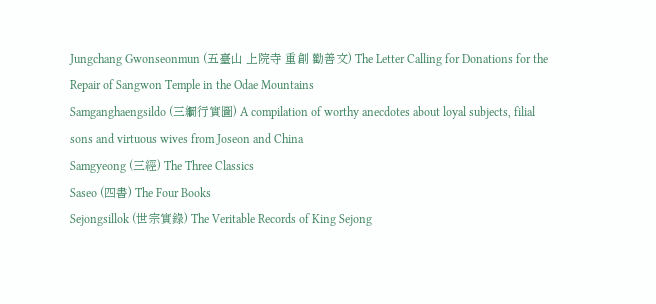Jungchang Gwonseonmun (五臺山 上院寺 重創 勸善文) The Letter Calling for Donations for the Repair of Sangwon Temple in the Odae Mountains
Samganghaengsildo (三綱行實圖) A compilation of worthy anecdotes about loyal subjects, filial sons and virtuous wives from Joseon and China
Samgyeong (三經) The Three Classics
Saseo (四書) The Four Books
Sejongsillok (世宗實錄) The Veritable Records of King Sejong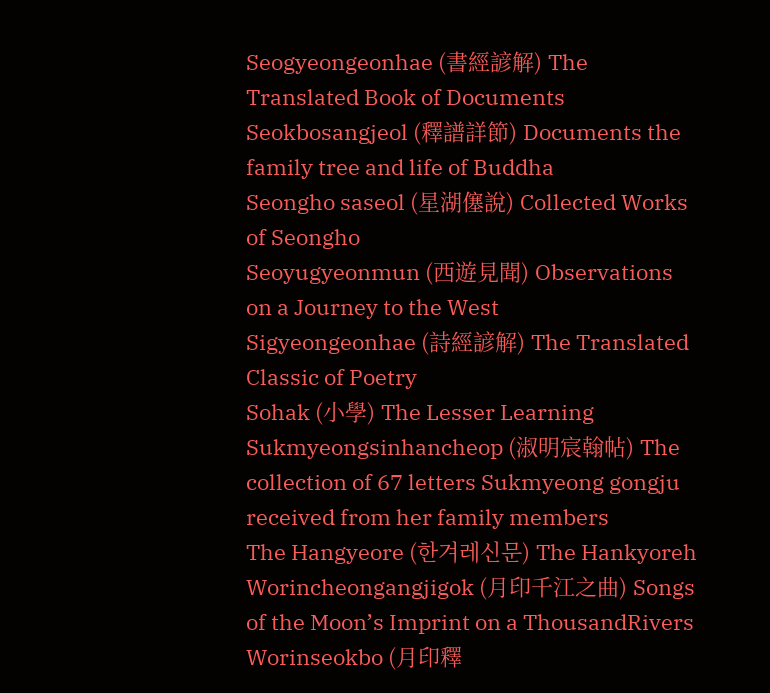Seogyeongeonhae (書經諺解) The Translated Book of Documents
Seokbosangjeol (釋譜詳節) Documents the family tree and life of Buddha
Seongho saseol (星湖僿說) Collected Works of Seongho
Seoyugyeonmun (西遊見聞) Observations on a Journey to the West
Sigyeongeonhae (詩經諺解) The Translated Classic of Poetry
Sohak (小學) The Lesser Learning
Sukmyeongsinhancheop (淑明宸翰帖) The collection of 67 letters Sukmyeong gongju received from her family members
The Hangyeore (한겨레신문) The Hankyoreh
Worincheongangjigok (月印千江之曲) Songs of the Moon’s Imprint on a ThousandRivers
Worinseokbo (月印釋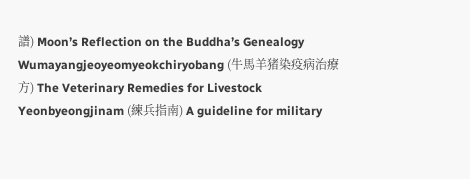譜) Moon’s Reflection on the Buddha’s Genealogy
Wumayangjeoyeomyeokchiryobang (牛馬羊猪染疫病治療方) The Veterinary Remedies for Livestock
Yeonbyeongjinam (練兵指南) A guideline for military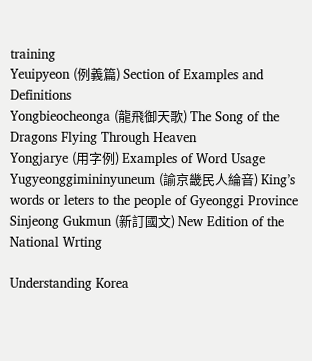training
Yeuipyeon (例義篇) Section of Examples and Definitions
Yongbieocheonga (龍飛御天歌) The Song of the Dragons Flying Through Heaven
Yongjarye (用字例) Examples of Word Usage
Yugyeonggimininyuneum (諭京畿民人綸音) King’s words or leters to the people of Gyeonggi Province
Sinjeong Gukmun (新訂國文) New Edition of the National Wrting

Understanding Korea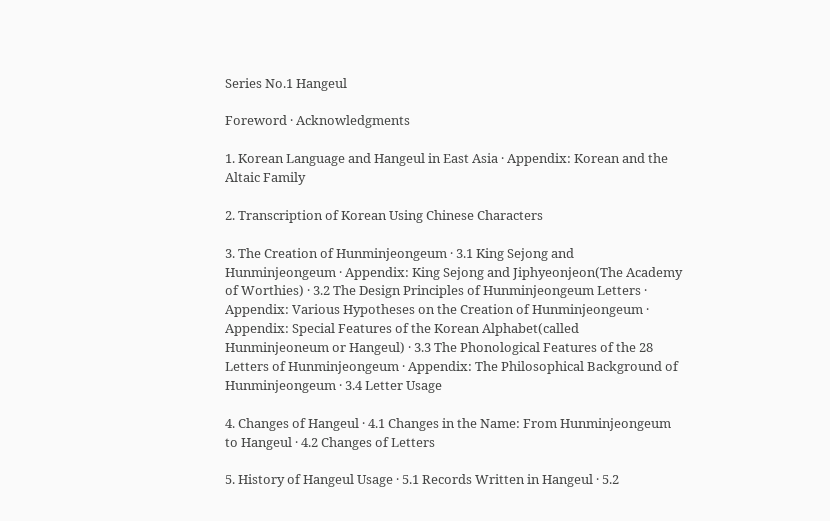Series No.1 Hangeul

Foreword · Acknowledgments

1. Korean Language and Hangeul in East Asia · Appendix: Korean and the Altaic Family

2. Transcription of Korean Using Chinese Characters

3. The Creation of Hunminjeongeum · 3.1 King Sejong and Hunminjeongeum · Appendix: King Sejong and Jiphyeonjeon(The Academy of Worthies) · 3.2 The Design Principles of Hunminjeongeum Letters · Appendix: Various Hypotheses on the Creation of Hunminjeongeum · Appendix: Special Features of the Korean Alphabet(called Hunminjeoneum or Hangeul) · 3.3 The Phonological Features of the 28 Letters of Hunminjeongeum · Appendix: The Philosophical Background of Hunminjeongeum · 3.4 Letter Usage

4. Changes of Hangeul · 4.1 Changes in the Name: From Hunminjeongeum to Hangeul · 4.2 Changes of Letters

5. History of Hangeul Usage · 5.1 Records Written in Hangeul · 5.2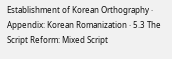Establishment of Korean Orthography · Appendix: Korean Romanization · 5.3 The Script Reform: Mixed Script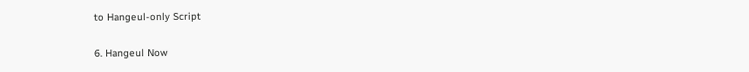to Hangeul-only Script

6. Hangeul Now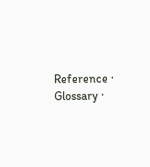Reference · Glossary ·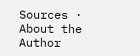Sources · About the Author